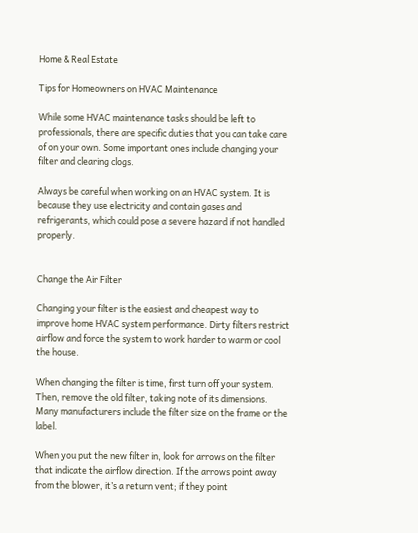Home & Real Estate

Tips for Homeowners on HVAC Maintenance

While some HVAC maintenance tasks should be left to professionals, there are specific duties that you can take care of on your own. Some important ones include changing your filter and clearing clogs.

Always be careful when working on an HVAC system. It is because they use electricity and contain gases and refrigerants, which could pose a severe hazard if not handled properly.


Change the Air Filter

Changing your filter is the easiest and cheapest way to improve home HVAC system performance. Dirty filters restrict airflow and force the system to work harder to warm or cool the house.

When changing the filter is time, first turn off your system. Then, remove the old filter, taking note of its dimensions. Many manufacturers include the filter size on the frame or the label.

When you put the new filter in, look for arrows on the filter that indicate the airflow direction. If the arrows point away from the blower, it’s a return vent; if they point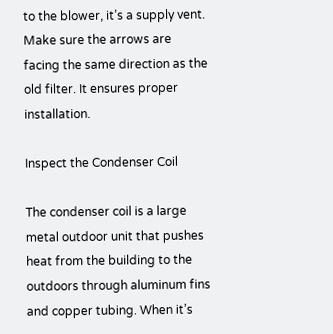to the blower, it’s a supply vent. Make sure the arrows are facing the same direction as the old filter. It ensures proper installation.

Inspect the Condenser Coil

The condenser coil is a large metal outdoor unit that pushes heat from the building to the outdoors through aluminum fins and copper tubing. When it’s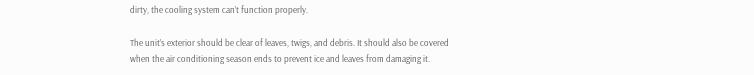dirty, the cooling system can’t function properly.

The unit’s exterior should be clear of leaves, twigs, and debris. It should also be covered when the air conditioning season ends to prevent ice and leaves from damaging it.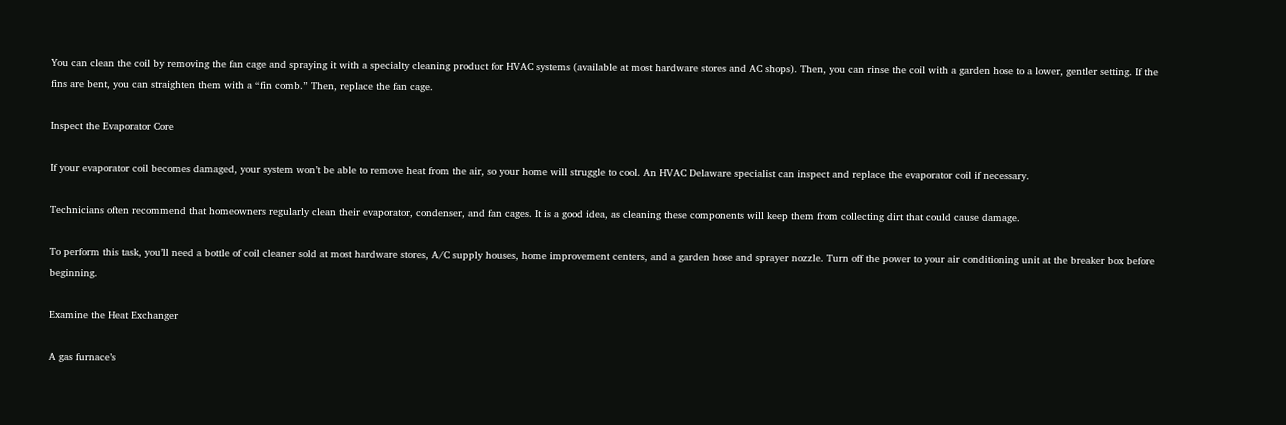You can clean the coil by removing the fan cage and spraying it with a specialty cleaning product for HVAC systems (available at most hardware stores and AC shops). Then, you can rinse the coil with a garden hose to a lower, gentler setting. If the fins are bent, you can straighten them with a “fin comb.” Then, replace the fan cage.

Inspect the Evaporator Core

If your evaporator coil becomes damaged, your system won’t be able to remove heat from the air, so your home will struggle to cool. An HVAC Delaware specialist can inspect and replace the evaporator coil if necessary.

Technicians often recommend that homeowners regularly clean their evaporator, condenser, and fan cages. It is a good idea, as cleaning these components will keep them from collecting dirt that could cause damage.

To perform this task, you’ll need a bottle of coil cleaner sold at most hardware stores, A/C supply houses, home improvement centers, and a garden hose and sprayer nozzle. Turn off the power to your air conditioning unit at the breaker box before beginning.

Examine the Heat Exchanger

A gas furnace’s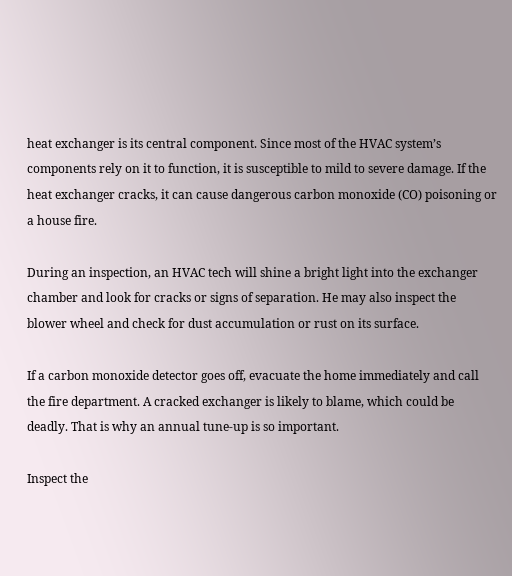heat exchanger is its central component. Since most of the HVAC system’s components rely on it to function, it is susceptible to mild to severe damage. If the heat exchanger cracks, it can cause dangerous carbon monoxide (CO) poisoning or a house fire.

During an inspection, an HVAC tech will shine a bright light into the exchanger chamber and look for cracks or signs of separation. He may also inspect the blower wheel and check for dust accumulation or rust on its surface.

If a carbon monoxide detector goes off, evacuate the home immediately and call the fire department. A cracked exchanger is likely to blame, which could be deadly. That is why an annual tune-up is so important.

Inspect the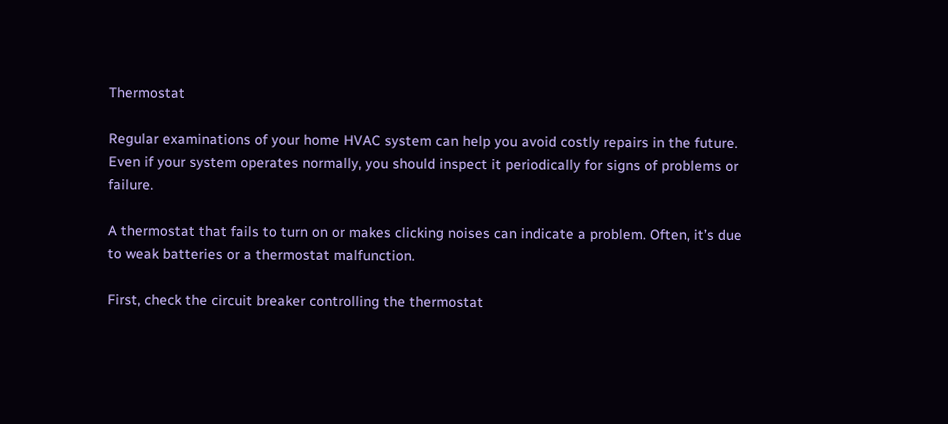Thermostat

Regular examinations of your home HVAC system can help you avoid costly repairs in the future. Even if your system operates normally, you should inspect it periodically for signs of problems or failure.

A thermostat that fails to turn on or makes clicking noises can indicate a problem. Often, it’s due to weak batteries or a thermostat malfunction.

First, check the circuit breaker controlling the thermostat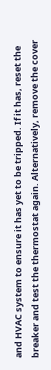and HVAC system to ensure it has yet to be tripped. If it has, reset the breaker and test the thermostat again. Alternatively, remove the cover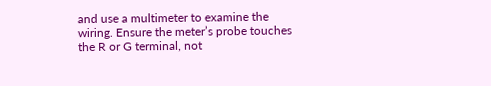and use a multimeter to examine the wiring. Ensure the meter’s probe touches the R or G terminal, not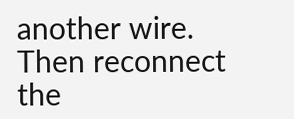another wire. Then reconnect the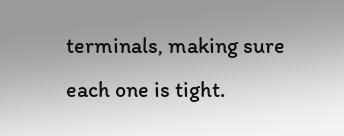terminals, making sure each one is tight.